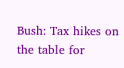Bush: Tax hikes on the table for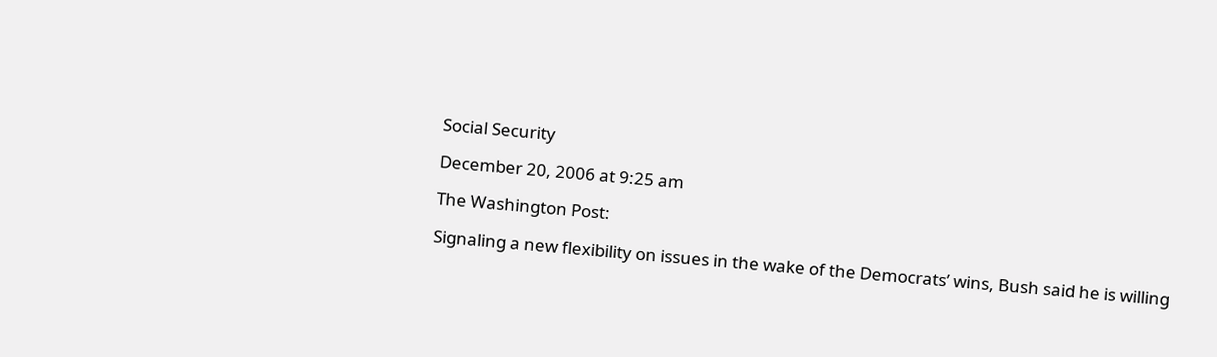Social Security

December 20, 2006 at 9:25 am

The Washington Post:

Signaling a new flexibility on issues in the wake of the Democrats’ wins, Bush said he is willing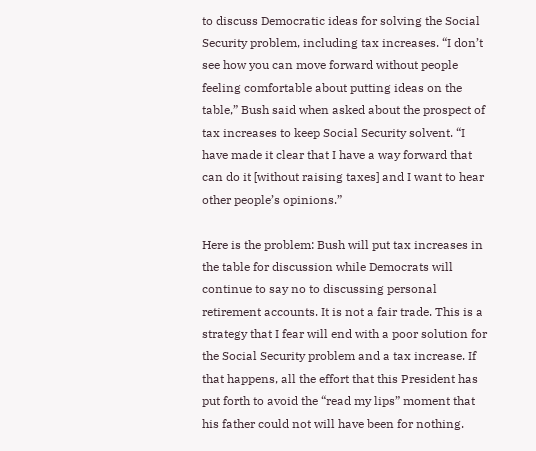to discuss Democratic ideas for solving the Social Security problem, including tax increases. “I don’t see how you can move forward without people feeling comfortable about putting ideas on the table,” Bush said when asked about the prospect of tax increases to keep Social Security solvent. “I have made it clear that I have a way forward that can do it [without raising taxes] and I want to hear other people’s opinions.”

Here is the problem: Bush will put tax increases in the table for discussion while Democrats will continue to say no to discussing personal retirement accounts. It is not a fair trade. This is a strategy that I fear will end with a poor solution for the Social Security problem and a tax increase. If that happens, all the effort that this President has put forth to avoid the “read my lips” moment that his father could not will have been for nothing.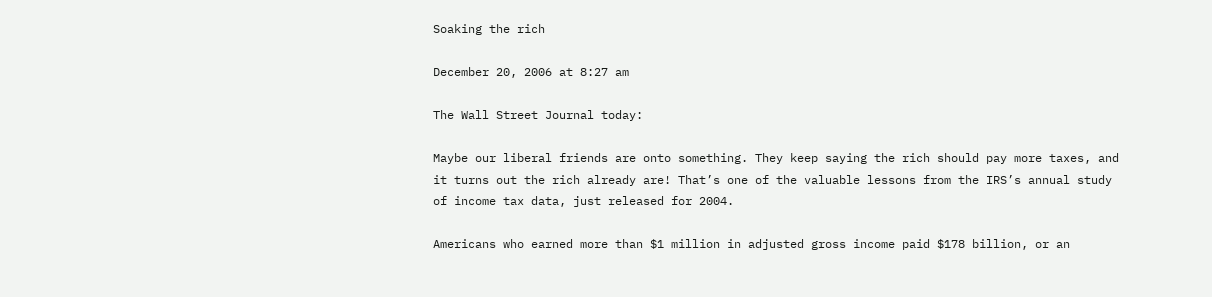Soaking the rich

December 20, 2006 at 8:27 am

The Wall Street Journal today:

Maybe our liberal friends are onto something. They keep saying the rich should pay more taxes, and it turns out the rich already are! That’s one of the valuable lessons from the IRS’s annual study of income tax data, just released for 2004.

Americans who earned more than $1 million in adjusted gross income paid $178 billion, or an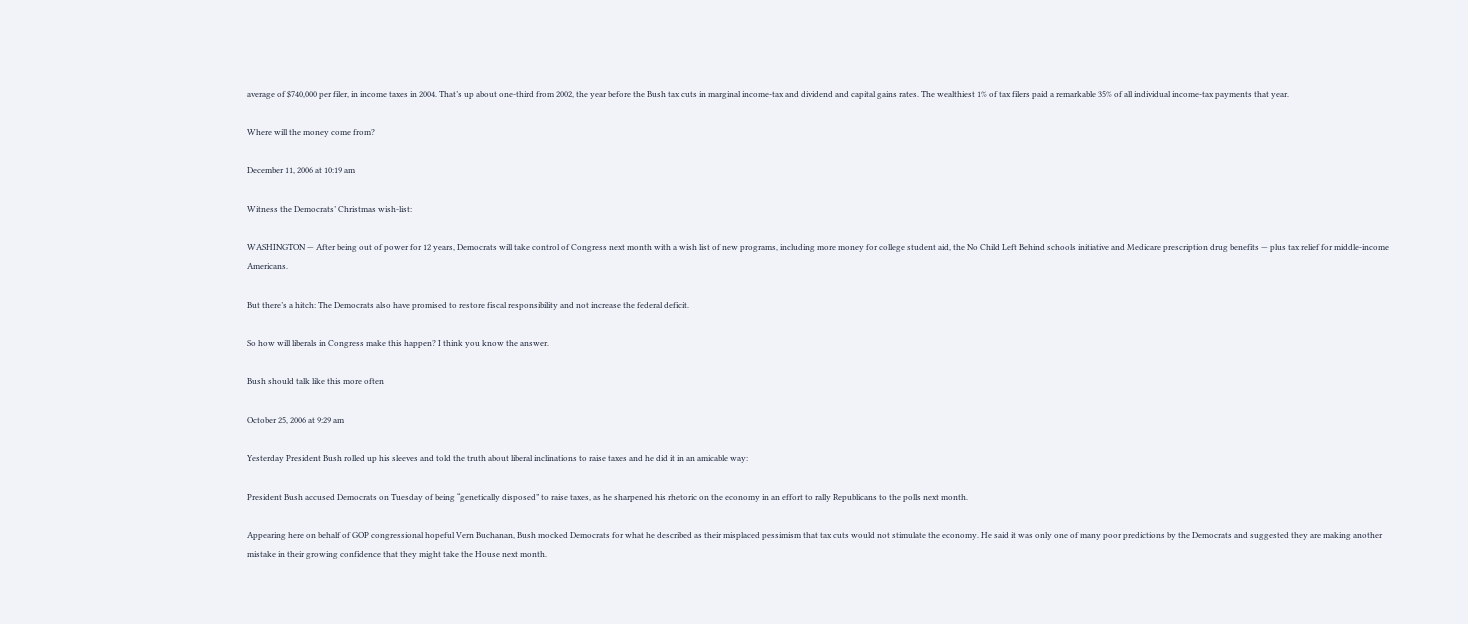average of $740,000 per filer, in income taxes in 2004. That’s up about one-third from 2002, the year before the Bush tax cuts in marginal income-tax and dividend and capital gains rates. The wealthiest 1% of tax filers paid a remarkable 35% of all individual income-tax payments that year.

Where will the money come from?

December 11, 2006 at 10:19 am

Witness the Democrats’ Christmas wish-list:

WASHINGTON — After being out of power for 12 years, Democrats will take control of Congress next month with a wish list of new programs, including more money for college student aid, the No Child Left Behind schools initiative and Medicare prescription drug benefits — plus tax relief for middle-income Americans.

But there’s a hitch: The Democrats also have promised to restore fiscal responsibility and not increase the federal deficit.

So how will liberals in Congress make this happen? I think you know the answer.

Bush should talk like this more often

October 25, 2006 at 9:29 am

Yesterday President Bush rolled up his sleeves and told the truth about liberal inclinations to raise taxes and he did it in an amicable way:

President Bush accused Democrats on Tuesday of being “genetically disposed” to raise taxes, as he sharpened his rhetoric on the economy in an effort to rally Republicans to the polls next month.

Appearing here on behalf of GOP congressional hopeful Vern Buchanan, Bush mocked Democrats for what he described as their misplaced pessimism that tax cuts would not stimulate the economy. He said it was only one of many poor predictions by the Democrats and suggested they are making another mistake in their growing confidence that they might take the House next month.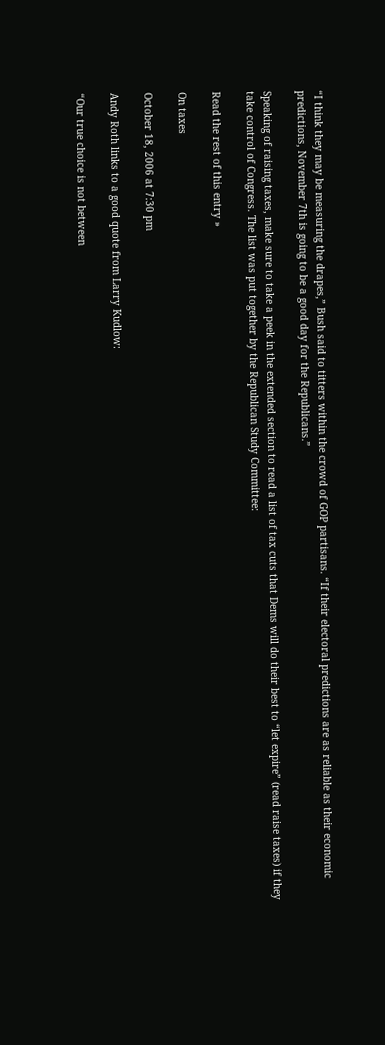“I think they may be measuring the drapes,” Bush said to titters within the crowd of GOP partisans. “If their electoral predictions are as reliable as their economic predictions, November 7th is going to be a good day for the Republicans.”

Speaking of raising taxes, make sure to take a peek in the extended section to read a list of tax cuts that Dems will do their best to “let expire” (read raise taxes) if they take control of Congress. The list was put together by the Republican Study Committee:

Read the rest of this entry »

On taxes

October 18, 2006 at 7:30 pm

Andy Roth links to a good quote from Larry Kudlow:

“Our true choice is not between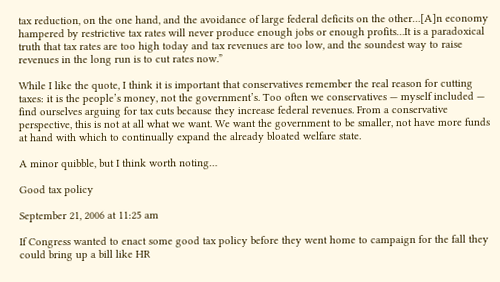tax reduction, on the one hand, and the avoidance of large federal deficits on the other…[A]n economy hampered by restrictive tax rates will never produce enough jobs or enough profits…It is a paradoxical truth that tax rates are too high today and tax revenues are too low, and the soundest way to raise revenues in the long run is to cut rates now.”

While I like the quote, I think it is important that conservatives remember the real reason for cutting taxes: it is the people’s money, not the government’s. Too often we conservatives — myself included — find ourselves arguing for tax cuts because they increase federal revenues. From a conservative perspective, this is not at all what we want. We want the government to be smaller, not have more funds at hand with which to continually expand the already bloated welfare state.

A minor quibble, but I think worth noting…

Good tax policy

September 21, 2006 at 11:25 am

If Congress wanted to enact some good tax policy before they went home to campaign for the fall they could bring up a bill like HR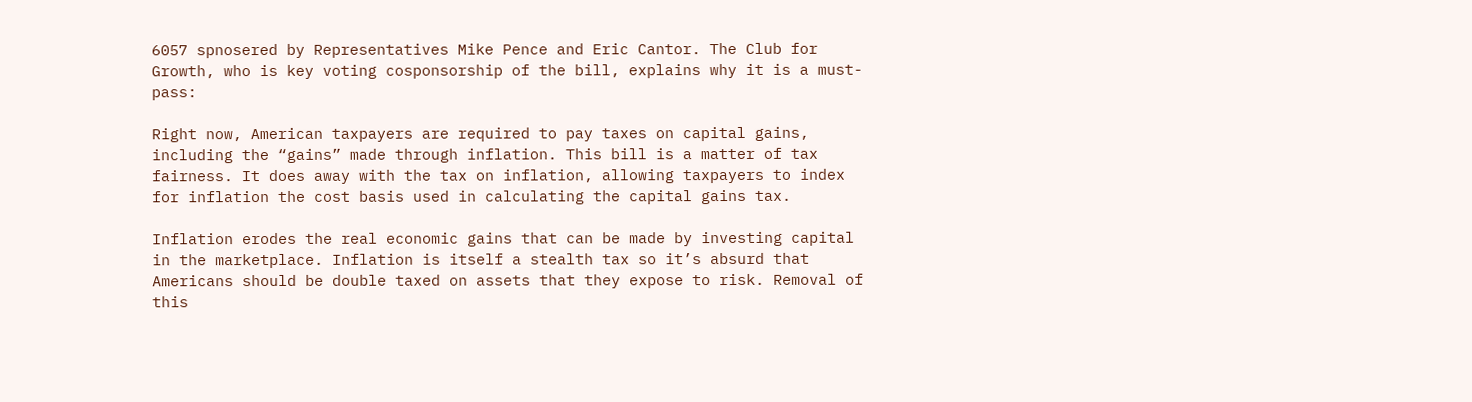6057 spnosered by Representatives Mike Pence and Eric Cantor. The Club for Growth, who is key voting cosponsorship of the bill, explains why it is a must-pass:

Right now, American taxpayers are required to pay taxes on capital gains, including the “gains” made through inflation. This bill is a matter of tax fairness. It does away with the tax on inflation, allowing taxpayers to index for inflation the cost basis used in calculating the capital gains tax.

Inflation erodes the real economic gains that can be made by investing capital in the marketplace. Inflation is itself a stealth tax so it’s absurd that Americans should be double taxed on assets that they expose to risk. Removal of this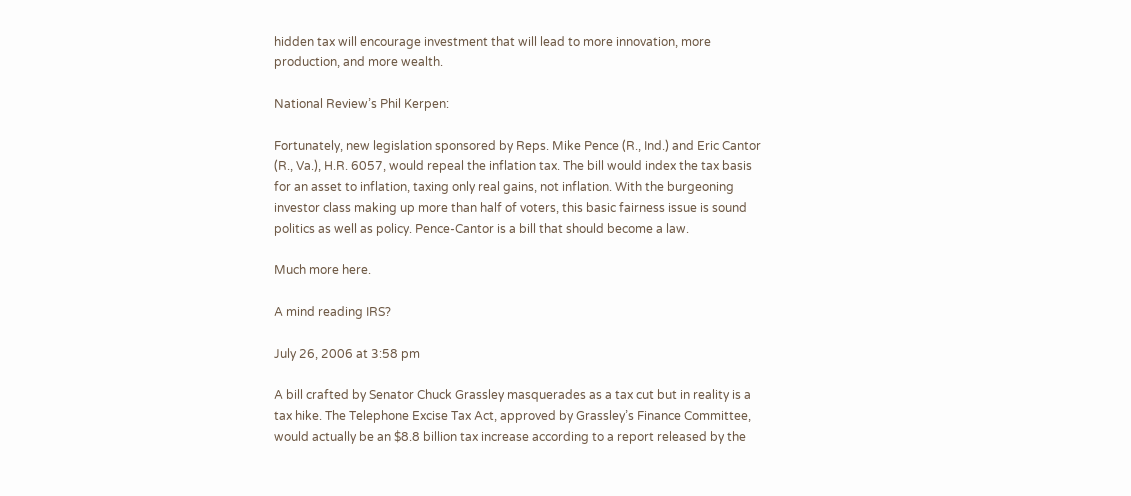hidden tax will encourage investment that will lead to more innovation, more production, and more wealth.

National Review’s Phil Kerpen:

Fortunately, new legislation sponsored by Reps. Mike Pence (R., Ind.) and Eric Cantor (R., Va.), H.R. 6057, would repeal the inflation tax. The bill would index the tax basis for an asset to inflation, taxing only real gains, not inflation. With the burgeoning investor class making up more than half of voters, this basic fairness issue is sound politics as well as policy. Pence-Cantor is a bill that should become a law.

Much more here.

A mind reading IRS?

July 26, 2006 at 3:58 pm

A bill crafted by Senator Chuck Grassley masquerades as a tax cut but in reality is a tax hike. The Telephone Excise Tax Act, approved by Grassley’s Finance Committee, would actually be an $8.8 billion tax increase according to a report released by the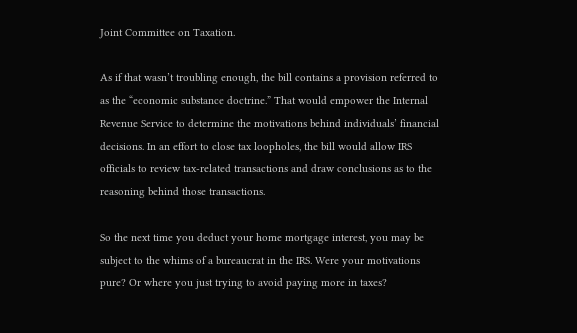Joint Committee on Taxation.

As if that wasn’t troubling enough, the bill contains a provision referred to as the “economic substance doctrine.” That would empower the Internal Revenue Service to determine the motivations behind individuals’ financial decisions. In an effort to close tax loopholes, the bill would allow IRS officials to review tax-related transactions and draw conclusions as to the reasoning behind those transactions.

So the next time you deduct your home mortgage interest, you may be subject to the whims of a bureaucrat in the IRS. Were your motivations pure? Or where you just trying to avoid paying more in taxes?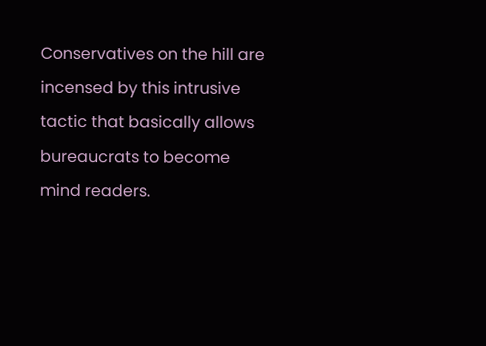Conservatives on the hill are incensed by this intrusive tactic that basically allows bureaucrats to become mind readers.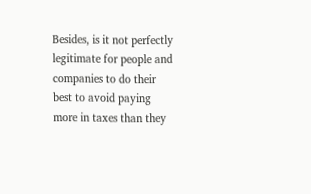Besides, is it not perfectly legitimate for people and companies to do their best to avoid paying more in taxes than they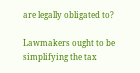are legally obligated to?

Lawmakers ought to be simplifying the tax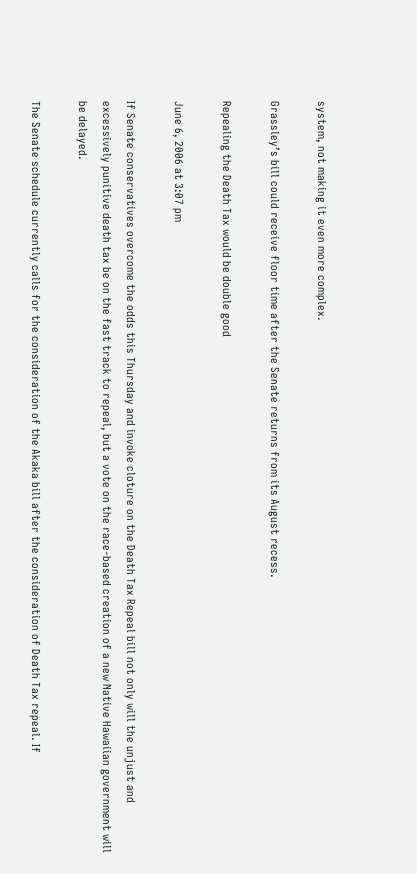system, not making it even more complex.

Grassley’s bill could receive floor time after the Senate returns from its August recess.

Repealing the Death Tax would be double good

June 6, 2006 at 3:07 pm

If Senate conservatives overcome the odds this Thursday and invoke cloture on the Death Tax Repeal bill not only will the unjust and excessively punitive death tax be on the fast track to repeal, but a vote on the race-based creation of a new Native Hawaiian government will be delayed.

The Senate schedule currently calls for the consideration of the Akaka bill after the consideration of Death Tax repeal. If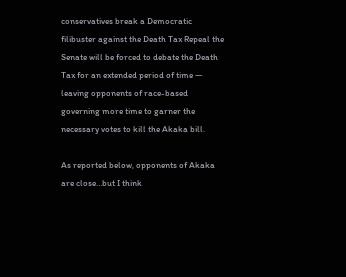conservatives break a Democratic filibuster against the Death Tax Repeal the Senate will be forced to debate the Death Tax for an extended period of time — leaving opponents of race-based governing more time to garner the necessary votes to kill the Akaka bill.

As reported below, opponents of Akaka are close…but I think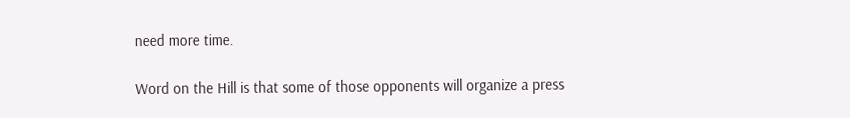need more time.

Word on the Hill is that some of those opponents will organize a press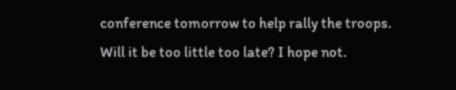conference tomorrow to help rally the troops. Will it be too little too late? I hope not.